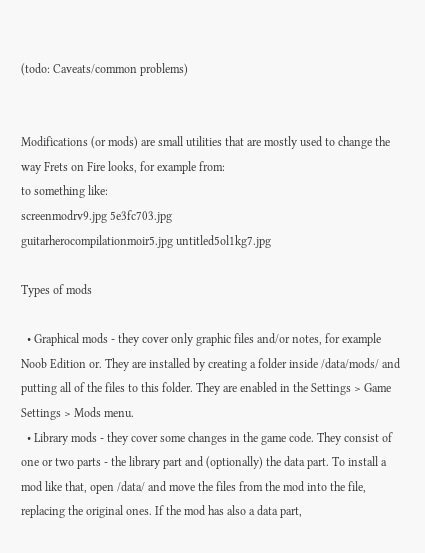(todo: Caveats/common problems)


Modifications (or mods) are small utilities that are mostly used to change the way Frets on Fire looks, for example from:
to something like:
screenmodrv9.jpg 5e3fc703.jpg
guitarherocompilationmoir5.jpg untitled5ol1kg7.jpg

Types of mods

  • Graphical mods - they cover only graphic files and/or notes, for example Noob Edition or. They are installed by creating a folder inside /data/mods/ and putting all of the files to this folder. They are enabled in the Settings > Game Settings > Mods menu.
  • Library mods - they cover some changes in the game code. They consist of one or two parts - the library part and (optionally) the data part. To install a mod like that, open /data/ and move the files from the mod into the file, replacing the original ones. If the mod has also a data part,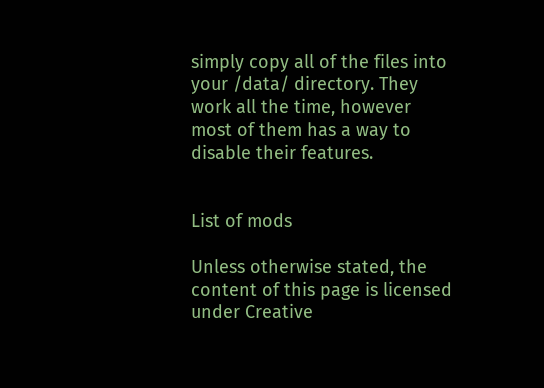simply copy all of the files into your /data/ directory. They work all the time, however most of them has a way to disable their features.


List of mods

Unless otherwise stated, the content of this page is licensed under Creative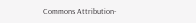Commons Attribution-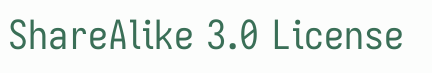ShareAlike 3.0 License